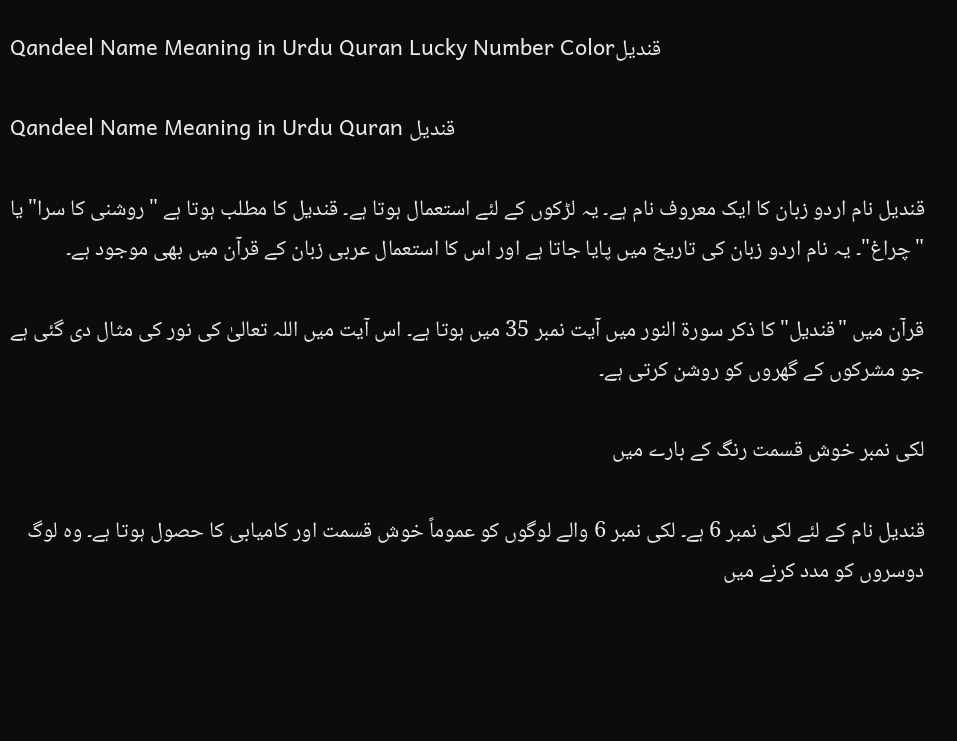Qandeel Name Meaning in Urdu Quran Lucky Number Colorقندیل

Qandeel Name Meaning in Urdu Quran قندیل

قندیل نام اردو زبان کا ایک معروف نام ہے۔ یہ لڑکوں کے لئے استعمال ہوتا ہے۔ قندیل کا مطلب ہوتا ہے "روشنی کا سرا" یا "چراغ"۔ یہ نام اردو زبان کی تاریخ میں پایا جاتا ہے اور اس کا استعمال عربی زبان کے قرآن میں بھی موجود ہے۔

قرآن میں "قندیل" کا ذکر سورۃ النور میں آیت نمبر 35 میں ہوتا ہے۔ اس آیت میں اللہ تعالیٰ کی نور کی مثال دی گئی ہے جو مشرکوں کے گھروں کو روشن کرتی ہے۔

لکی نمبر خوش قسمت رنگ کے بارے میں

قندیل نام کے لئے لکی نمبر 6 ہے۔ لکی نمبر 6 والے لوگوں کو عموماً خوش قسمت اور کامیابی کا حصول ہوتا ہے۔ وہ لوگ دوسروں کو مدد کرنے میں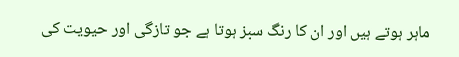ماہر ہوتے ہیں اور ان کا رنگ سبز ہوتا ہے جو تازگی اور حیویت کی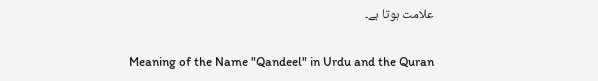علامت ہوتا ہے۔

Meaning of the Name "Qandeel" in Urdu and the Quran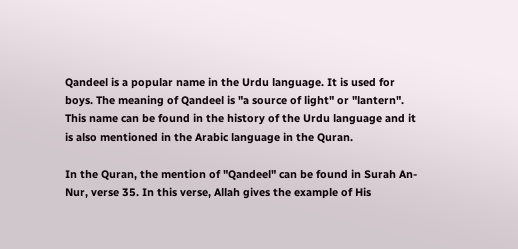Qandeel is a popular name in the Urdu language. It is used for boys. The meaning of Qandeel is "a source of light" or "lantern". This name can be found in the history of the Urdu language and it is also mentioned in the Arabic language in the Quran.

In the Quran, the mention of "Qandeel" can be found in Surah An-Nur, verse 35. In this verse, Allah gives the example of His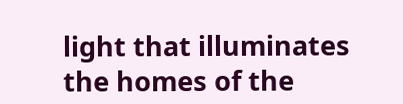light that illuminates the homes of the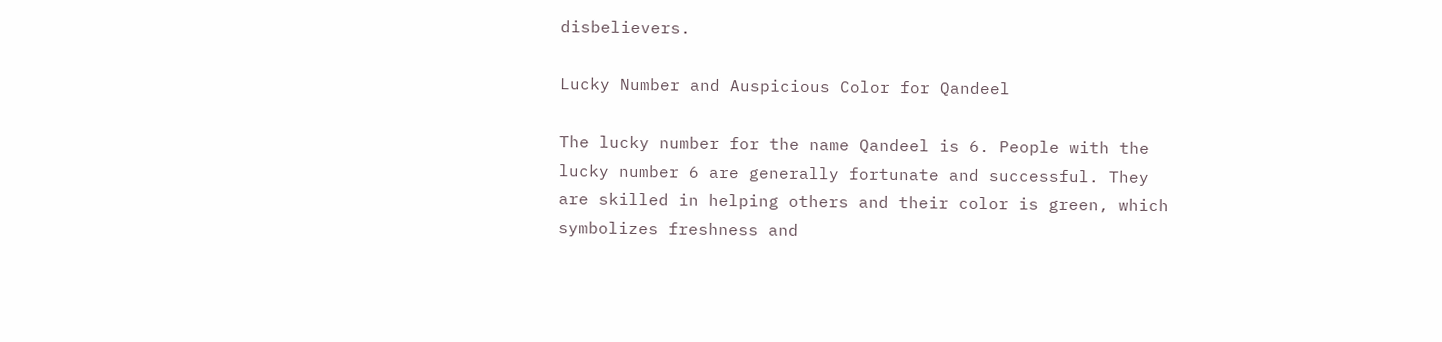disbelievers.

Lucky Number and Auspicious Color for Qandeel

The lucky number for the name Qandeel is 6. People with the lucky number 6 are generally fortunate and successful. They are skilled in helping others and their color is green, which symbolizes freshness and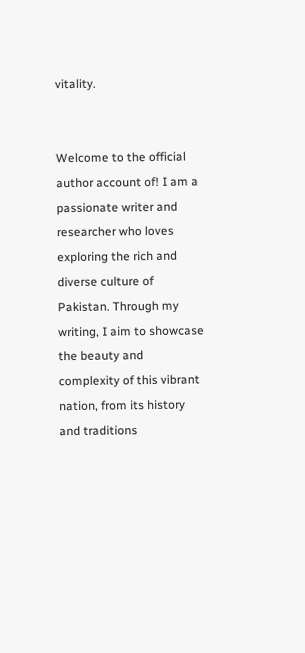vitality.


Welcome to the official author account of! I am a passionate writer and researcher who loves exploring the rich and diverse culture of Pakistan. Through my writing, I aim to showcase the beauty and complexity of this vibrant nation, from its history and traditions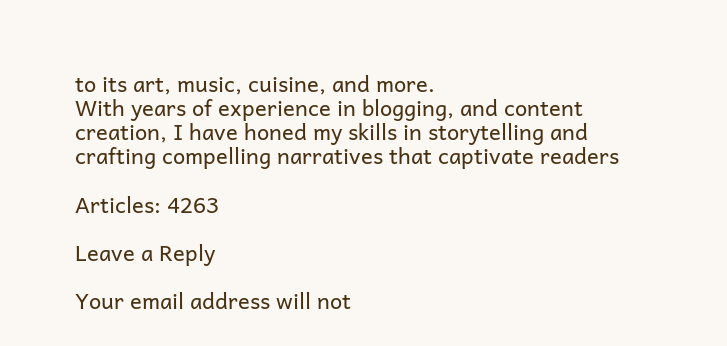to its art, music, cuisine, and more.
With years of experience in blogging, and content creation, I have honed my skills in storytelling and crafting compelling narratives that captivate readers

Articles: 4263

Leave a Reply

Your email address will not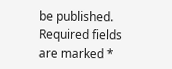be published. Required fields are marked *